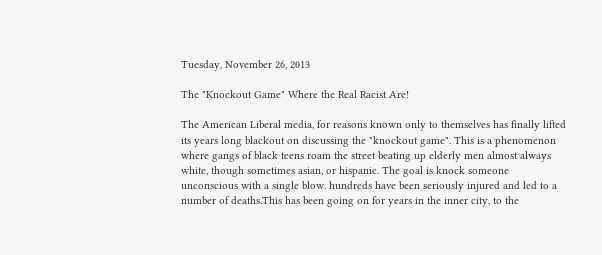Tuesday, November 26, 2013

The "Knockout Game" Where the Real Racist Are!

The American Liberal media, for reasons known only to themselves has finally lifted its years long blackout on discussing the "knockout game". This is a phenomenon where gangs of black teens roam the street beating up elderly men almost always white, though sometimes asian, or hispanic. The goal is knock someone unconscious with a single blow. hundreds have been seriously injured and led to a number of deaths.This has been going on for years in the inner city, to the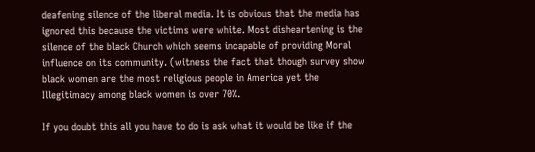deafening silence of the liberal media. It is obvious that the media has ignored this because the victims were white. Most disheartening is the silence of the black Church which seems incapable of providing Moral influence on its community. (witness the fact that though survey show black women are the most religious people in America yet the Illegitimacy among black women is over 70%.

If you doubt this all you have to do is ask what it would be like if the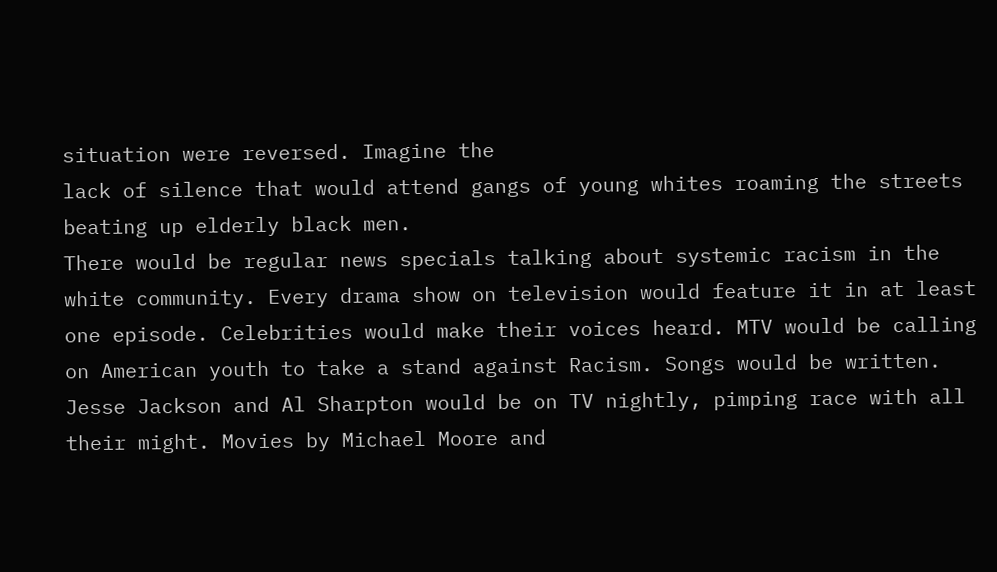situation were reversed. Imagine the
lack of silence that would attend gangs of young whites roaming the streets beating up elderly black men.
There would be regular news specials talking about systemic racism in the white community. Every drama show on television would feature it in at least one episode. Celebrities would make their voices heard. MTV would be calling on American youth to take a stand against Racism. Songs would be written. Jesse Jackson and Al Sharpton would be on TV nightly, pimping race with all their might. Movies by Michael Moore and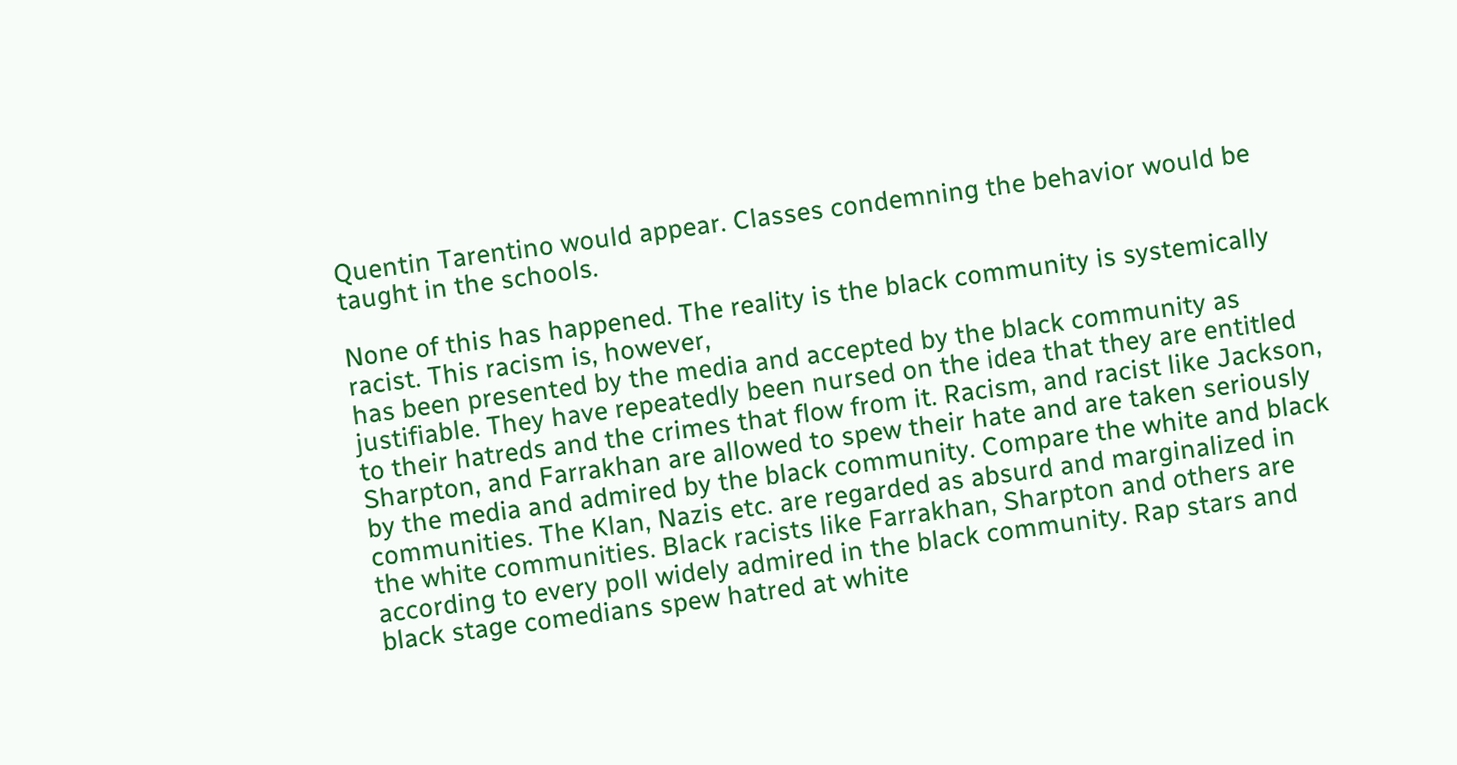Quentin Tarentino would appear. Classes condemning the behavior would be taught in the schools.

None of this has happened. The reality is the black community is systemically racist. This racism is, however,
has been presented by the media and accepted by the black community as justifiable. They have repeatedly been nursed on the idea that they are entitled to their hatreds and the crimes that flow from it. Racism, and racist like Jackson, Sharpton, and Farrakhan are allowed to spew their hate and are taken seriously by the media and admired by the black community. Compare the white and black communities. The Klan, Nazis etc. are regarded as absurd and marginalized in the white communities. Black racists like Farrakhan, Sharpton and others are according to every poll widely admired in the black community. Rap stars and black stage comedians spew hatred at white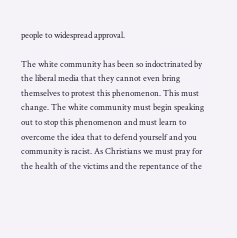people to widespread approval.

The white community has been so indoctrinated by the liberal media that they cannot even bring themselves to protest this phenomenon. This must change. The white community must begin speaking out to stop this phenomenon and must learn to overcome the idea that to defend yourself and you community is racist. As Christians we must pray for the health of the victims and the repentance of the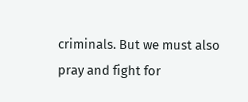criminals. But we must also
pray and fight for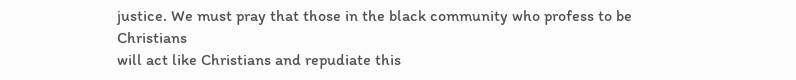justice. We must pray that those in the black community who profess to be Christians
will act like Christians and repudiate this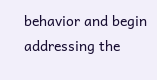behavior and begin addressing the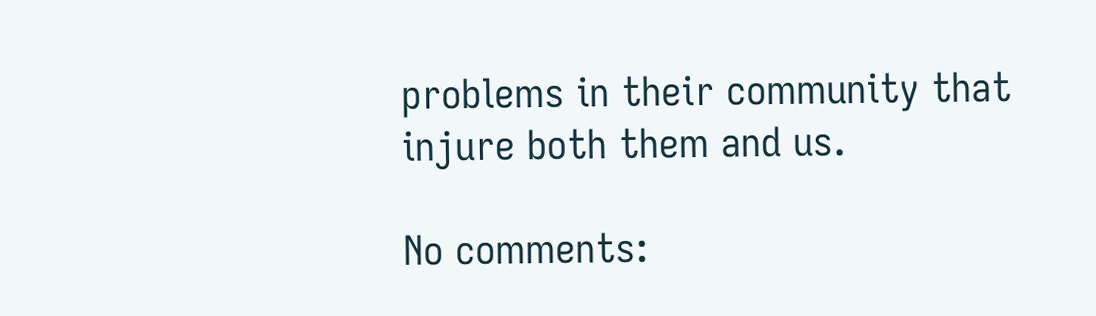problems in their community that
injure both them and us.

No comments: